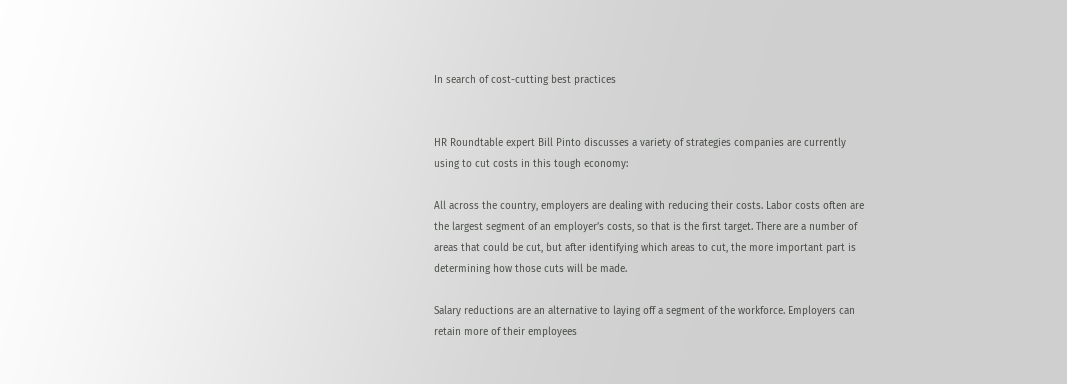In search of cost-cutting best practices


HR Roundtable expert Bill Pinto discusses a variety of strategies companies are currently using to cut costs in this tough economy:

All across the country, employers are dealing with reducing their costs. Labor costs often are the largest segment of an employer’s costs, so that is the first target. There are a number of areas that could be cut, but after identifying which areas to cut, the more important part is determining how those cuts will be made.

Salary reductions are an alternative to laying off a segment of the workforce. Employers can retain more of their employees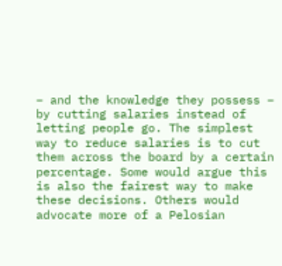– and the knowledge they possess – by cutting salaries instead of letting people go. The simplest way to reduce salaries is to cut them across the board by a certain percentage. Some would argue this is also the fairest way to make these decisions. Others would advocate more of a Pelosian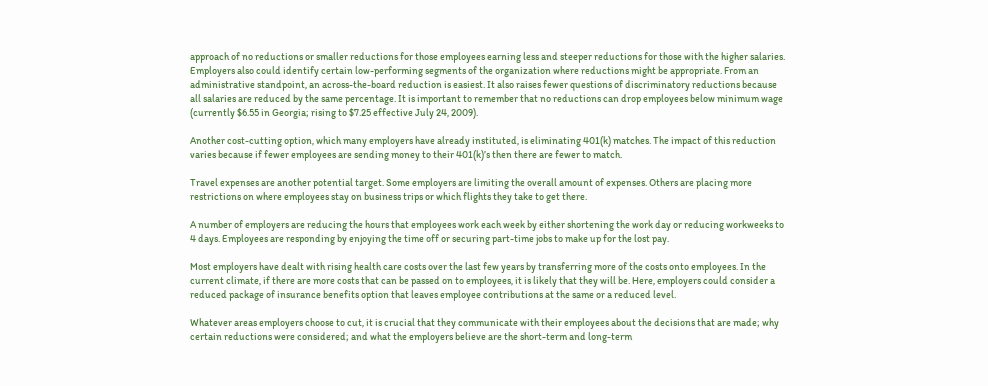approach of no reductions or smaller reductions for those employees earning less and steeper reductions for those with the higher salaries. Employers also could identify certain low-performing segments of the organization where reductions might be appropriate. From an administrative standpoint, an across-the-board reduction is easiest. It also raises fewer questions of discriminatory reductions because all salaries are reduced by the same percentage. It is important to remember that no reductions can drop employees below minimum wage (currently $6.55 in Georgia; rising to $7.25 effective July 24, 2009).

Another cost-cutting option, which many employers have already instituted, is eliminating 401(k) matches. The impact of this reduction varies because if fewer employees are sending money to their 401(k)’s then there are fewer to match.

Travel expenses are another potential target. Some employers are limiting the overall amount of expenses. Others are placing more restrictions on where employees stay on business trips or which flights they take to get there.

A number of employers are reducing the hours that employees work each week by either shortening the work day or reducing workweeks to 4 days. Employees are responding by enjoying the time off or securing part-time jobs to make up for the lost pay.

Most employers have dealt with rising health care costs over the last few years by transferring more of the costs onto employees. In the current climate, if there are more costs that can be passed on to employees, it is likely that they will be. Here, employers could consider a reduced package of insurance benefits option that leaves employee contributions at the same or a reduced level.

Whatever areas employers choose to cut, it is crucial that they communicate with their employees about the decisions that are made; why certain reductions were considered; and what the employers believe are the short-term and long-term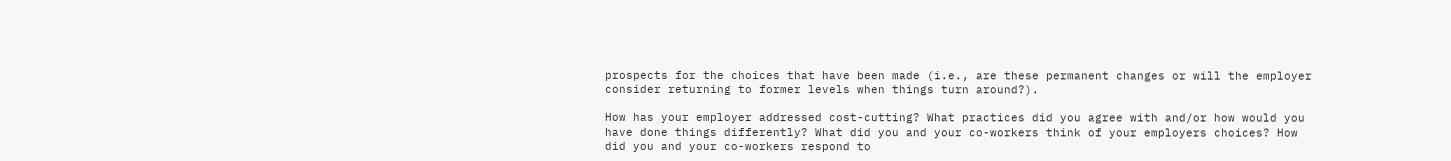prospects for the choices that have been made (i.e., are these permanent changes or will the employer consider returning to former levels when things turn around?).

How has your employer addressed cost-cutting? What practices did you agree with and/or how would you have done things differently? What did you and your co-workers think of your employers choices? How did you and your co-workers respond to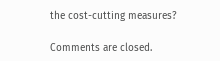the cost-cutting measures?

Comments are closed.